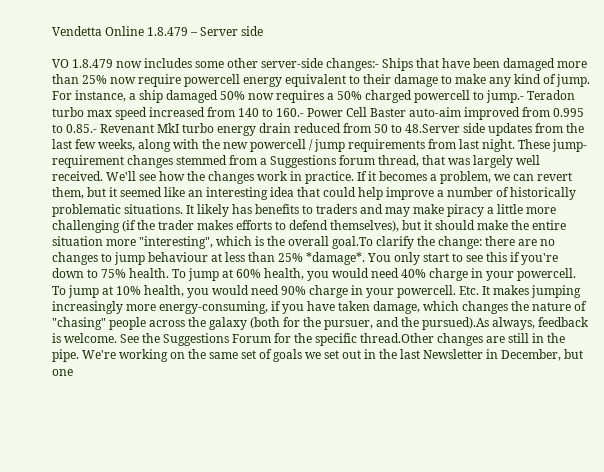Vendetta Online 1.8.479 – Server side

VO 1.8.479 now includes some other server-side changes:- Ships that have been damaged more than 25% now require powercell energy equivalent to their damage to make any kind of jump. For instance, a ship damaged 50% now requires a 50% charged powercell to jump.- Teradon turbo max speed increased from 140 to 160.- Power Cell Baster auto-aim improved from 0.995 to 0.85.- Revenant MkI turbo energy drain reduced from 50 to 48.Server side updates from the last few weeks, along with the new powercell / jump requirements from last night. These jump-requirement changes stemmed from a Suggestions forum thread, that was largely well received. We'll see how the changes work in practice. If it becomes a problem, we can revert them, but it seemed like an interesting idea that could help improve a number of historically problematic situations. It likely has benefits to traders and may make piracy a little more challenging (if the trader makes efforts to defend themselves), but it should make the entire situation more "interesting", which is the overall goal.To clarify the change: there are no changes to jump behaviour at less than 25% *damage*. You only start to see this if you're down to 75% health. To jump at 60% health, you would need 40% charge in your powercell. To jump at 10% health, you would need 90% charge in your powercell. Etc. It makes jumping increasingly more energy-consuming, if you have taken damage, which changes the nature of "chasing" people across the galaxy (both for the pursuer, and the pursued).As always, feedback is welcome. See the Suggestions Forum for the specific thread.Other changes are still in the pipe. We're working on the same set of goals we set out in the last Newsletter in December, but one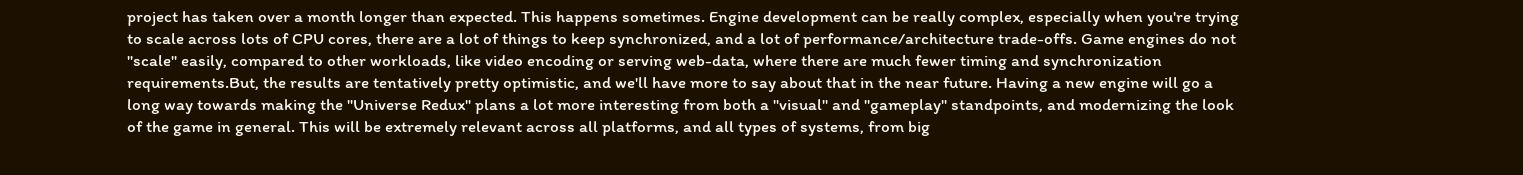project has taken over a month longer than expected. This happens sometimes. Engine development can be really complex, especially when you're trying to scale across lots of CPU cores, there are a lot of things to keep synchronized, and a lot of performance/architecture trade-offs. Game engines do not "scale" easily, compared to other workloads, like video encoding or serving web-data, where there are much fewer timing and synchronization requirements.But, the results are tentatively pretty optimistic, and we'll have more to say about that in the near future. Having a new engine will go a long way towards making the "Universe Redux" plans a lot more interesting from both a "visual" and "gameplay" standpoints, and modernizing the look of the game in general. This will be extremely relevant across all platforms, and all types of systems, from big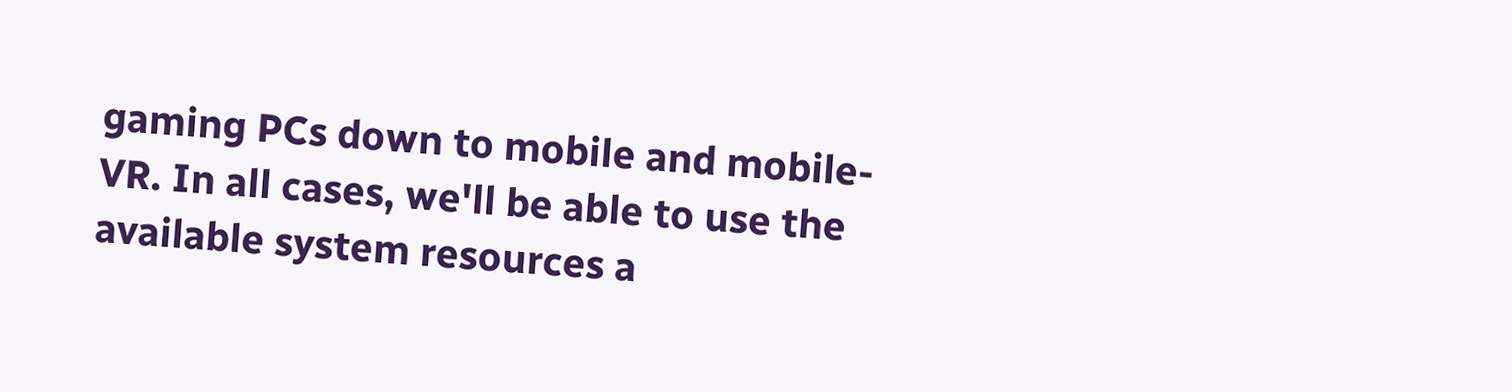gaming PCs down to mobile and mobile-VR. In all cases, we'll be able to use the available system resources a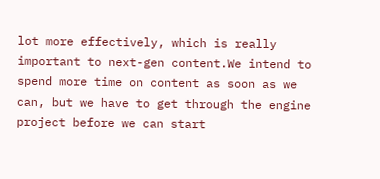lot more effectively, which is really important to next-gen content.We intend to spend more time on content as soon as we can, but we have to get through the engine project before we can start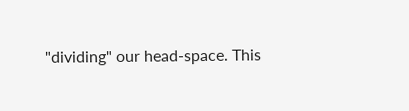"dividing" our head-space. This